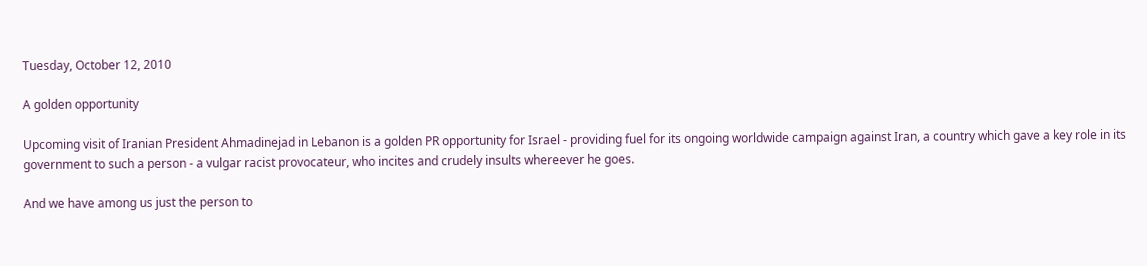Tuesday, October 12, 2010

A golden opportunity

Upcoming visit of Iranian President Ahmadinejad in Lebanon is a golden PR opportunity for Israel - providing fuel for its ongoing worldwide campaign against Iran, a country which gave a key role in its government to such a person - a vulgar racist provocateur, who incites and crudely insults whereever he goes.

And we have among us just the person to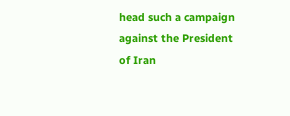head such a campaign against the President of Iran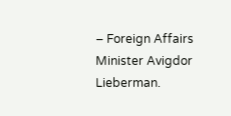– Foreign Affairs Minister Avigdor Lieberman.